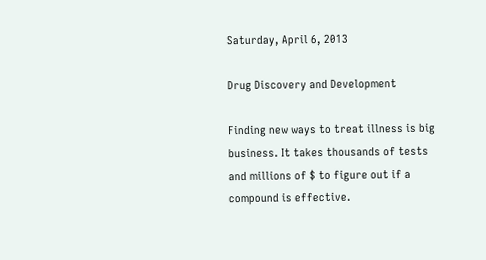Saturday, April 6, 2013

Drug Discovery and Development

Finding new ways to treat illness is big business. It takes thousands of tests and millions of $ to figure out if a compound is effective.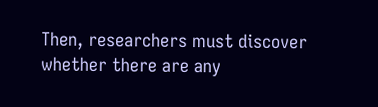Then, researchers must discover whether there are any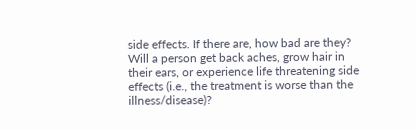side effects. If there are, how bad are they? Will a person get back aches, grow hair in their ears, or experience life threatening side effects (i.e., the treatment is worse than the illness/disease)?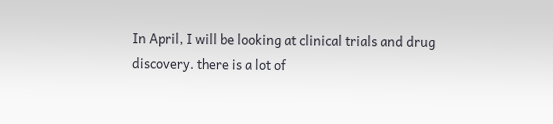In April, I will be looking at clinical trials and drug discovery. there is a lot of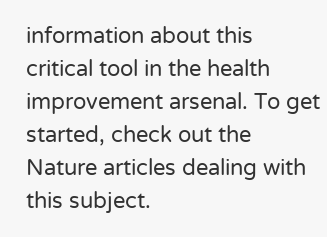information about this critical tool in the health improvement arsenal. To get started, check out the Nature articles dealing with this subject.